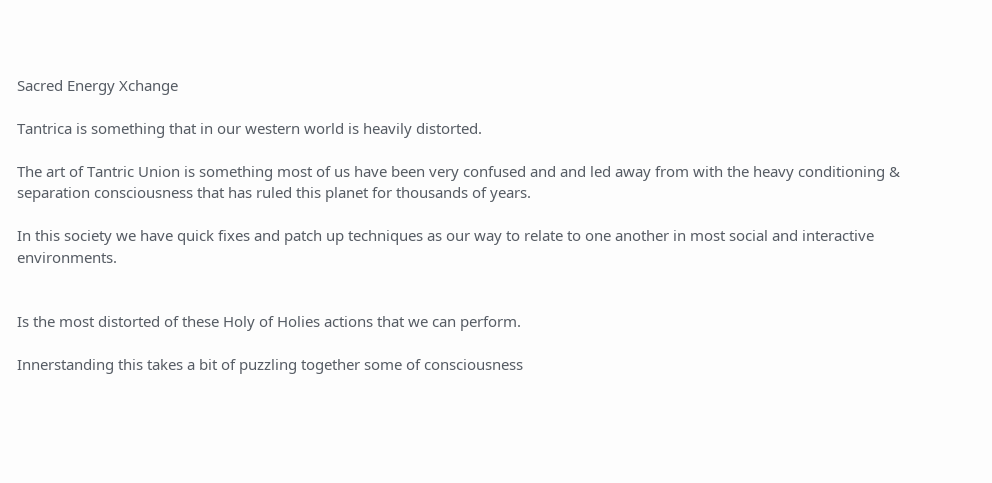Sacred Energy Xchange

Tantrica is something that in our western world is heavily distorted.

The art of Tantric Union is something most of us have been very confused and and led away from with the heavy conditioning & separation consciousness that has ruled this planet for thousands of years.

In this society we have quick fixes and patch up techniques as our way to relate to one another in most social and interactive environments.


Is the most distorted of these Holy of Holies actions that we can perform.

Innerstanding this takes a bit of puzzling together some of consciousness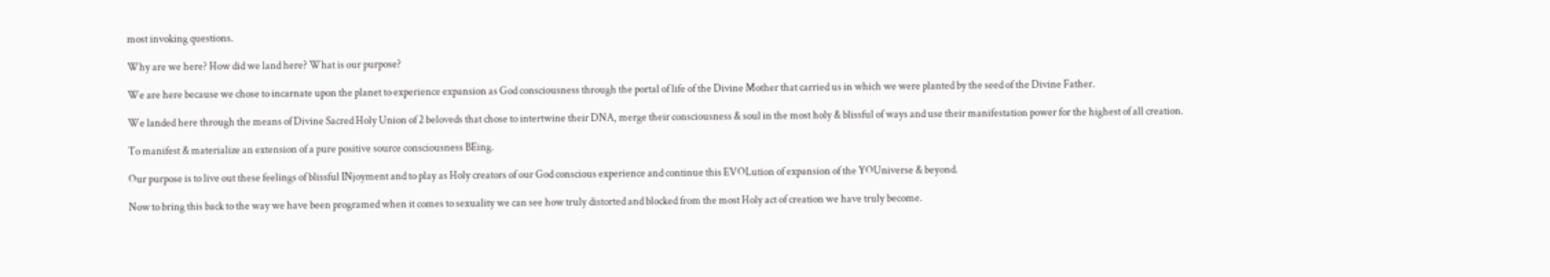most invoking questions.

Why are we here? How did we land here? What is our purpose?

We are here because we chose to incarnate upon the planet to experience expansion as God consciousness through the portal of life of the Divine Mother that carried us in which we were planted by the seed of the Divine Father.

We landed here through the means of Divine Sacred Holy Union of 2 beloveds that chose to intertwine their DNA, merge their consciousness & soul in the most holy & blissful of ways and use their manifestation power for the highest of all creation.

To manifest & materialize an extension of a pure positive source consciousness BEing.

Our purpose is to live out these feelings of blissful INjoyment and to play as Holy creators of our God conscious experience and continue this EVOLution of expansion of the YOUniverse & beyond.

Now to bring this back to the way we have been programed when it comes to sexuality we can see how truly distorted and blocked from the most Holy act of creation we have truly become.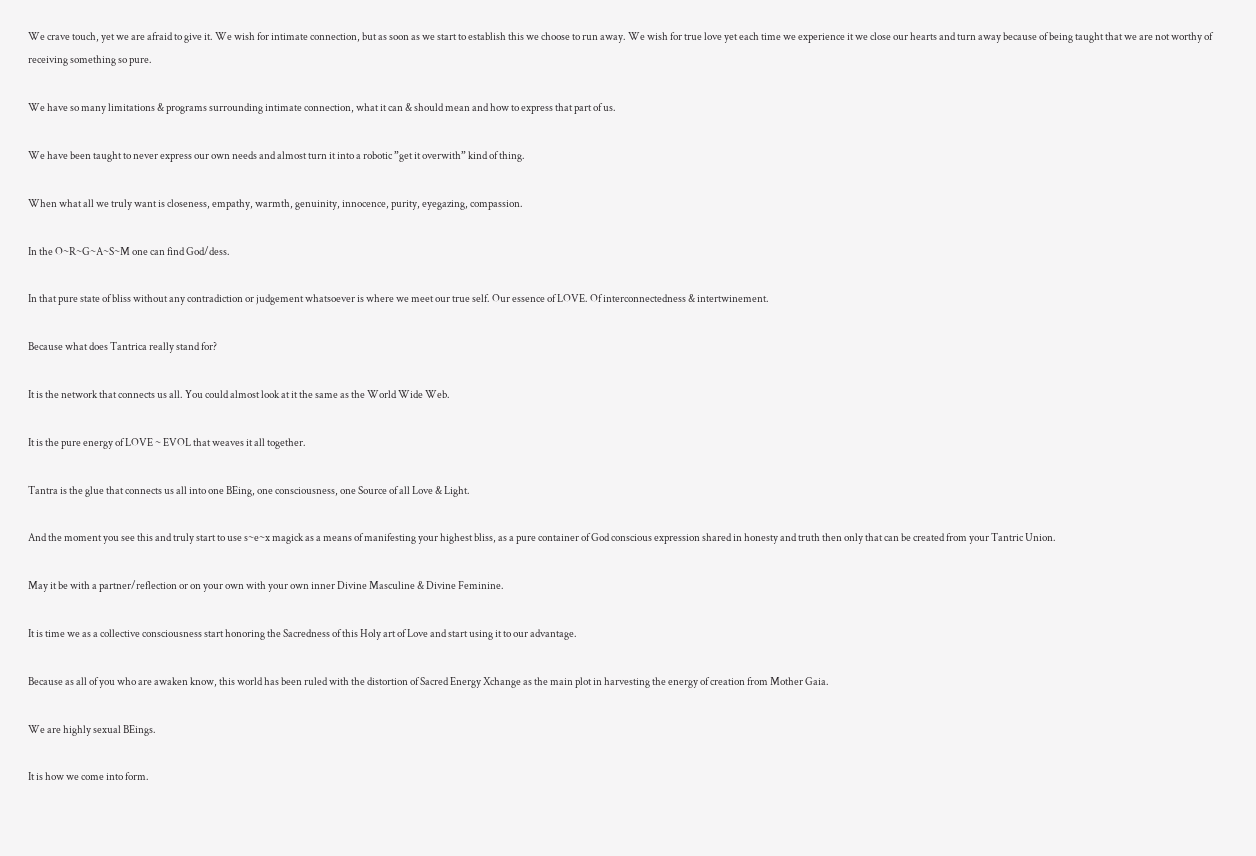We crave touch, yet we are afraid to give it. We wish for intimate connection, but as soon as we start to establish this we choose to run away. We wish for true love yet each time we experience it we close our hearts and turn away because of being taught that we are not worthy of receiving something so pure.

We have so many limitations & programs surrounding intimate connection, what it can & should mean and how to express that part of us.

We have been taught to never express our own needs and almost turn it into a robotic ”get it overwith” kind of thing.

When what all we truly want is closeness, empathy, warmth, genuinity, innocence, purity, eyegazing, compassion.

In the O~R~G~A~S~M one can find God/dess.

In that pure state of bliss without any contradiction or judgement whatsoever is where we meet our true self. Our essence of LOVE. Of interconnectedness & intertwinement.

Because what does Tantrica really stand for?

It is the network that connects us all. You could almost look at it the same as the World Wide Web.

It is the pure energy of LOVE ~ EVOL that weaves it all together.

Tantra is the glue that connects us all into one BEing, one consciousness, one Source of all Love & Light.

And the moment you see this and truly start to use s~e~x magick as a means of manifesting your highest bliss, as a pure container of God conscious expression shared in honesty and truth then only that can be created from your Tantric Union.

May it be with a partner/reflection or on your own with your own inner Divine Masculine & Divine Feminine.

It is time we as a collective consciousness start honoring the Sacredness of this Holy art of Love and start using it to our advantage.

Because as all of you who are awaken know, this world has been ruled with the distortion of Sacred Energy Xchange as the main plot in harvesting the energy of creation from Mother Gaia.

We are highly sexual BEings.

It is how we come into form.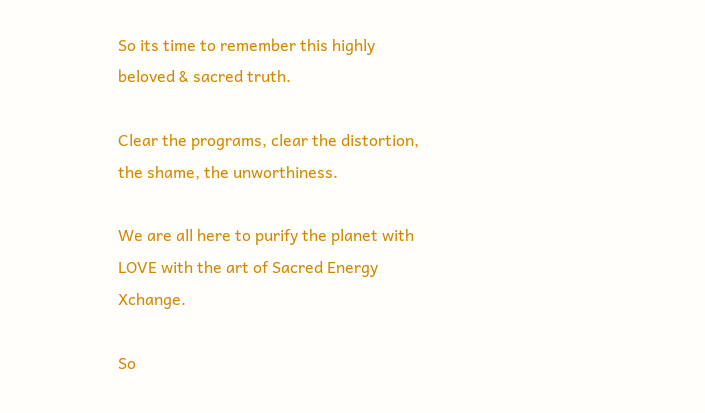So its time to remember this highly beloved & sacred truth.

Clear the programs, clear the distortion, the shame, the unworthiness.

We are all here to purify the planet with LOVE with the art of Sacred Energy Xchange.

So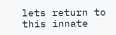lets return to this innate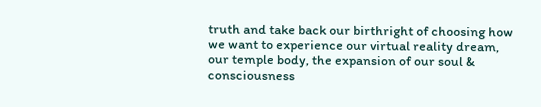truth and take back our birthright of choosing how we want to experience our virtual reality dream, our temple body, the expansion of our soul & consciousness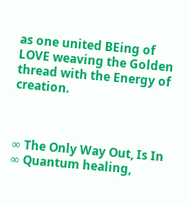as one united BEing of LOVE weaving the Golden thread with the Energy of creation.



∞ The Only Way Out, Is In ∞ Quantum healing,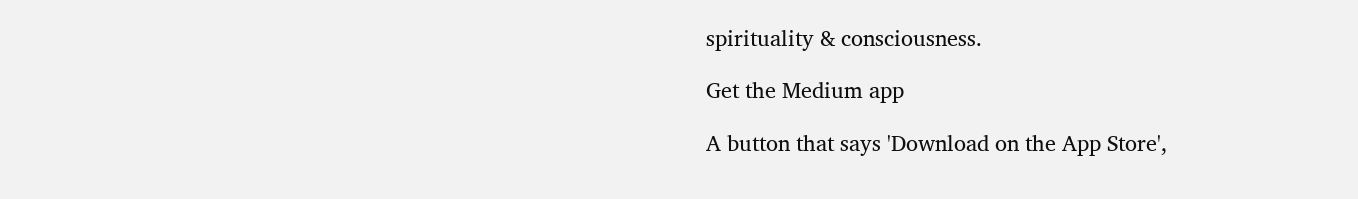spirituality & consciousness.

Get the Medium app

A button that says 'Download on the App Store',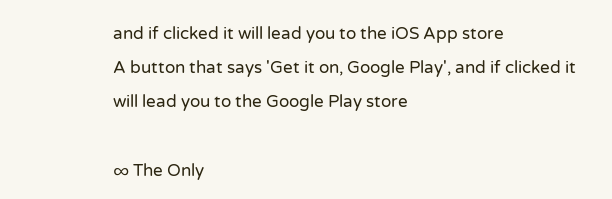and if clicked it will lead you to the iOS App store
A button that says 'Get it on, Google Play', and if clicked it will lead you to the Google Play store

∞ The Only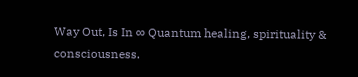Way Out, Is In ∞ Quantum healing, spirituality & consciousness.